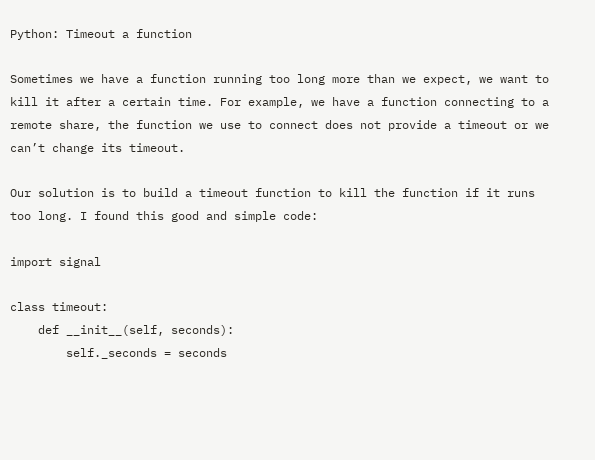Python: Timeout a function

Sometimes we have a function running too long more than we expect, we want to kill it after a certain time. For example, we have a function connecting to a remote share, the function we use to connect does not provide a timeout or we can’t change its timeout.

Our solution is to build a timeout function to kill the function if it runs too long. I found this good and simple code:

import signal

class timeout:
    def __init__(self, seconds):
        self._seconds = seconds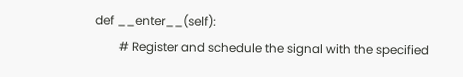def __enter__(self):
        # Register and schedule the signal with the specified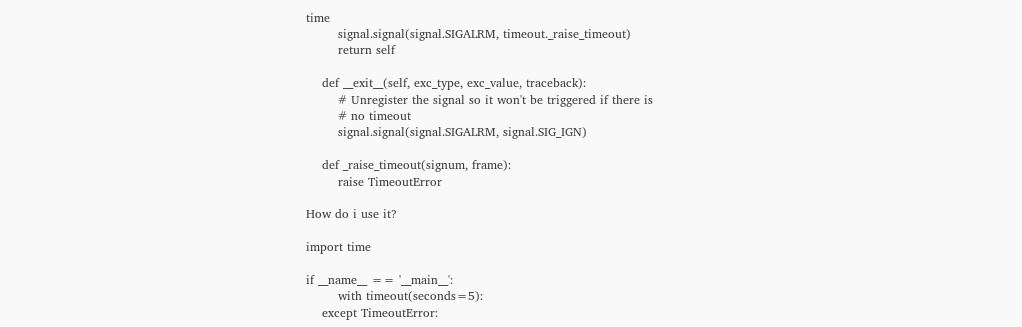time
        signal.signal(signal.SIGALRM, timeout._raise_timeout)
        return self

    def __exit__(self, exc_type, exc_value, traceback):
        # Unregister the signal so it won't be triggered if there is
        # no timeout
        signal.signal(signal.SIGALRM, signal.SIG_IGN)

    def _raise_timeout(signum, frame):
        raise TimeoutError

How do i use it?

import time

if __name__ == '__main__':
        with timeout(seconds=5):
    except TimeoutError: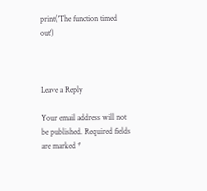print('The function timed out')



Leave a Reply

Your email address will not be published. Required fields are marked *